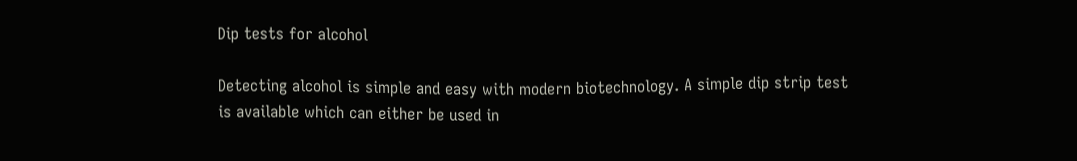Dip tests for alcohol

Detecting alcohol is simple and easy with modern biotechnology. A simple dip strip test is available which can either be used in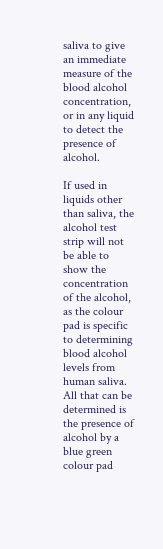saliva to give an immediate measure of the blood alcohol concentration, or in any liquid to detect the presence of alcohol.

If used in liquids other than saliva, the alcohol test strip will not be able to show the concentration of the alcohol, as the colour pad is specific to determining blood alcohol levels from human saliva. All that can be determined is the presence of alcohol by a blue green colour pad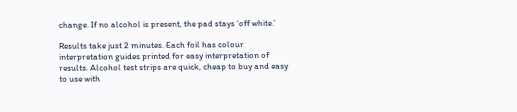change. If no alcohol is present, the pad stays ‘off white.’

Results take just 2 minutes. Each foil has colour interpretation guides printed for easy interpretation of results. Alcohol test strips are quick, cheap to buy and easy to use with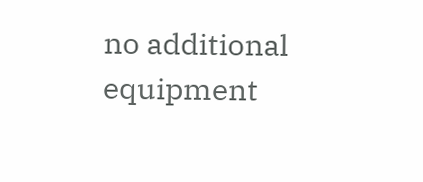no additional equipment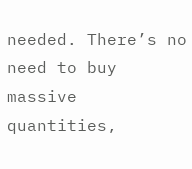needed. There’s no need to buy massive quantities,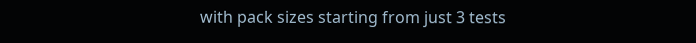with pack sizes starting from just 3 tests